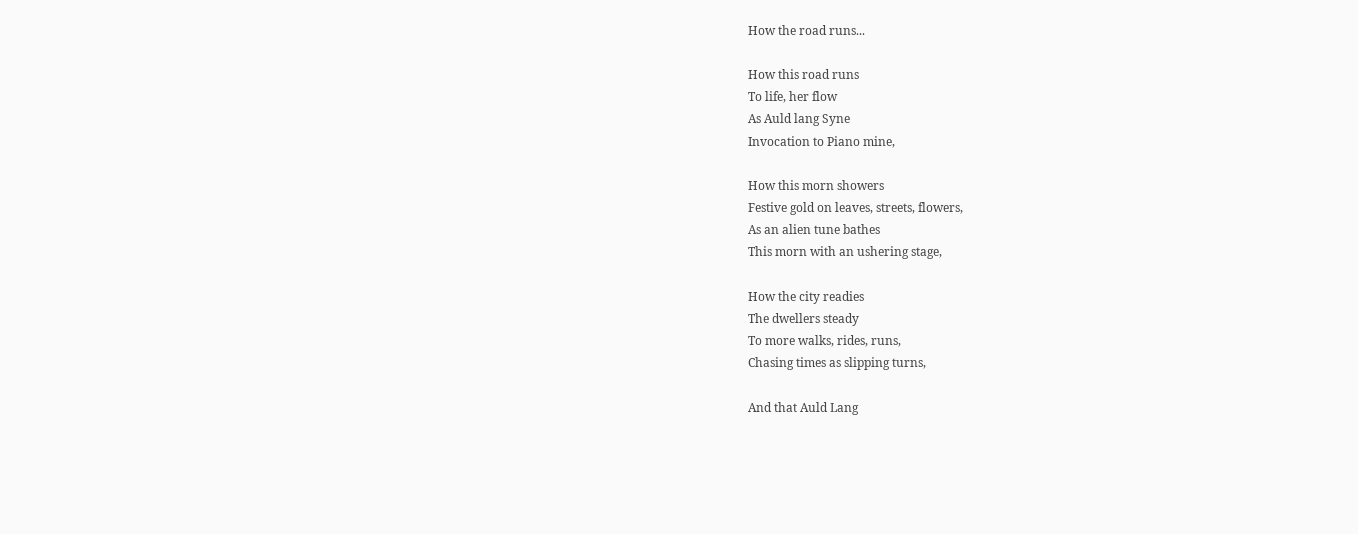How the road runs...

How this road runs
To life, her flow
As Auld lang Syne
Invocation to Piano mine,

How this morn showers
Festive gold on leaves, streets, flowers,
As an alien tune bathes
This morn with an ushering stage,

How the city readies
The dwellers steady
To more walks, rides, runs,
Chasing times as slipping turns,

And that Auld Lang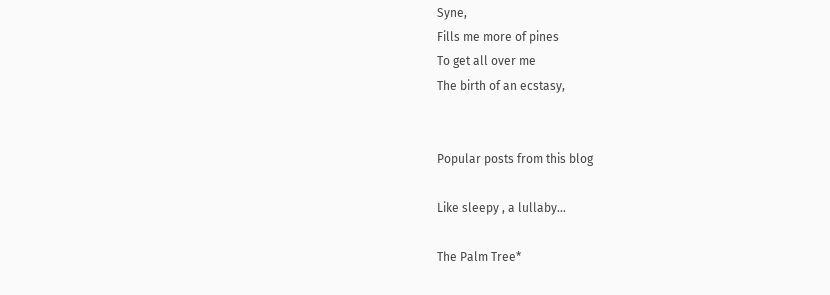Syne,
Fills me more of pines
To get all over me
The birth of an ecstasy,


Popular posts from this blog

Like sleepy , a lullaby...

The Palm Tree*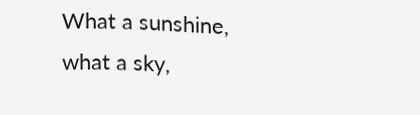What a sunshine, what a sky,